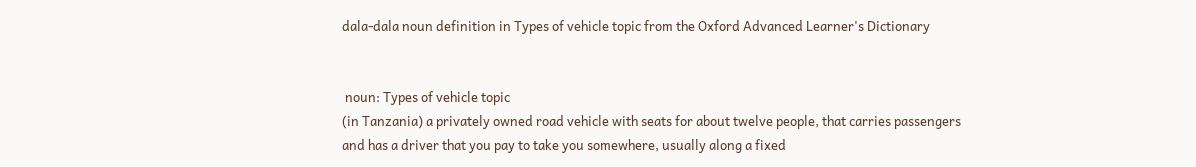dala-dala noun definition in Types of vehicle topic from the Oxford Advanced Learner's Dictionary


 noun: Types of vehicle topic
(in Tanzania) a privately owned road vehicle with seats for about twelve people, that carries passengers and has a driver that you pay to take you somewhere, usually along a fixed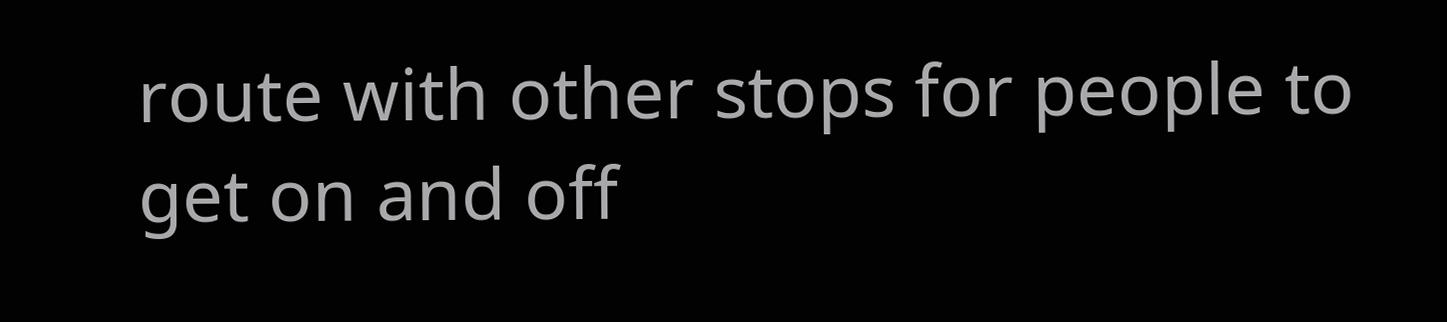route with other stops for people to get on and off